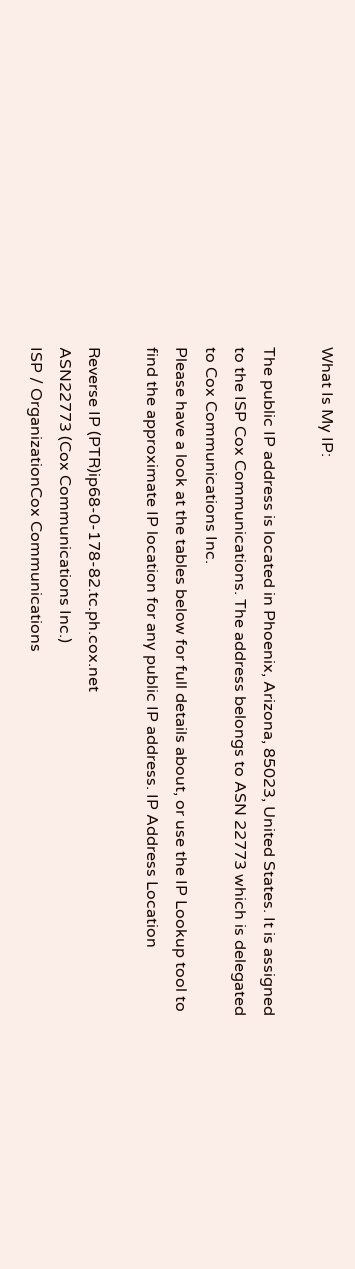What Is My IP:

The public IP address is located in Phoenix, Arizona, 85023, United States. It is assigned to the ISP Cox Communications. The address belongs to ASN 22773 which is delegated to Cox Communications Inc.
Please have a look at the tables below for full details about, or use the IP Lookup tool to find the approximate IP location for any public IP address. IP Address Location

Reverse IP (PTR)ip68-0-178-82.tc.ph.cox.net
ASN22773 (Cox Communications Inc.)
ISP / OrganizationCox Communications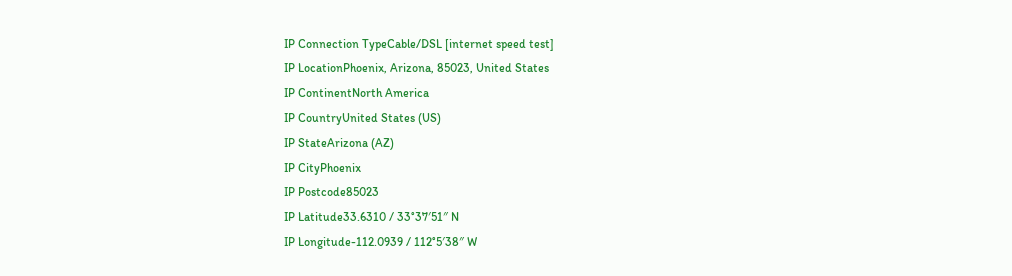IP Connection TypeCable/DSL [internet speed test]
IP LocationPhoenix, Arizona, 85023, United States
IP ContinentNorth America
IP CountryUnited States (US)
IP StateArizona (AZ)
IP CityPhoenix
IP Postcode85023
IP Latitude33.6310 / 33°37′51″ N
IP Longitude-112.0939 / 112°5′38″ W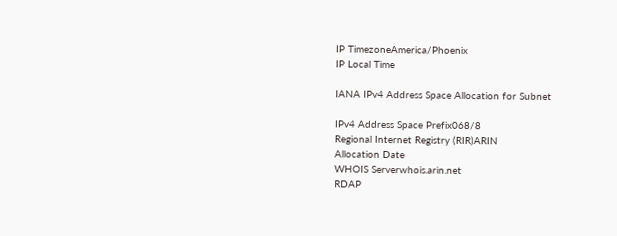IP TimezoneAmerica/Phoenix
IP Local Time

IANA IPv4 Address Space Allocation for Subnet

IPv4 Address Space Prefix068/8
Regional Internet Registry (RIR)ARIN
Allocation Date
WHOIS Serverwhois.arin.net
RDAP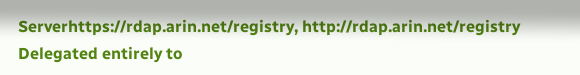Serverhttps://rdap.arin.net/registry, http://rdap.arin.net/registry
Delegated entirely to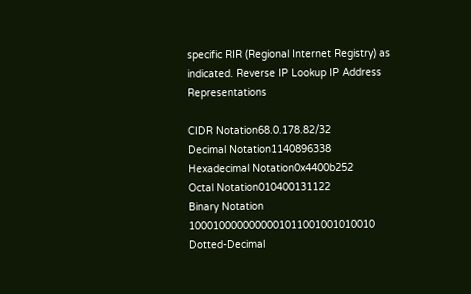specific RIR (Regional Internet Registry) as indicated. Reverse IP Lookup IP Address Representations

CIDR Notation68.0.178.82/32
Decimal Notation1140896338
Hexadecimal Notation0x4400b252
Octal Notation010400131122
Binary Notation 1000100000000001011001001010010
Dotted-Decimal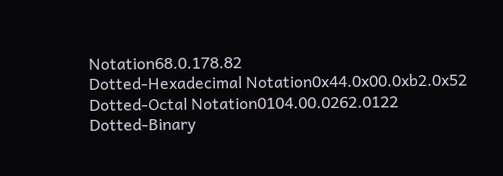Notation68.0.178.82
Dotted-Hexadecimal Notation0x44.0x00.0xb2.0x52
Dotted-Octal Notation0104.00.0262.0122
Dotted-Binary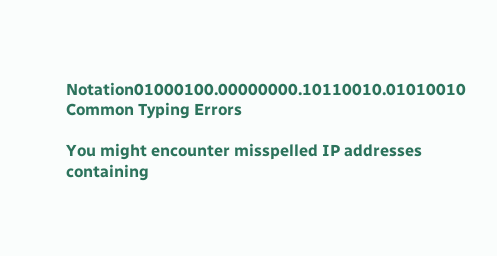Notation01000100.00000000.10110010.01010010 Common Typing Errors

You might encounter misspelled IP addresses containing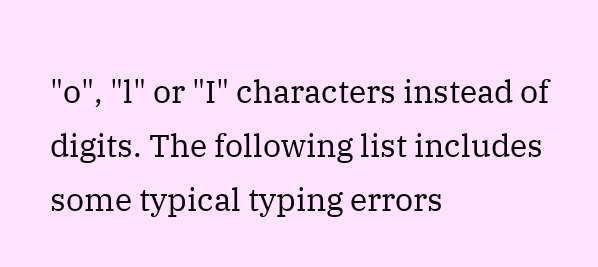"o", "l" or "I" characters instead of digits. The following list includes some typical typing errors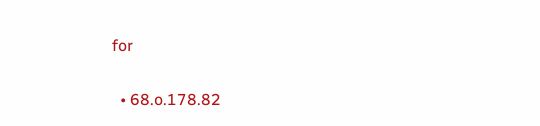for

  • 68.o.178.82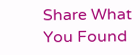Share What You Found